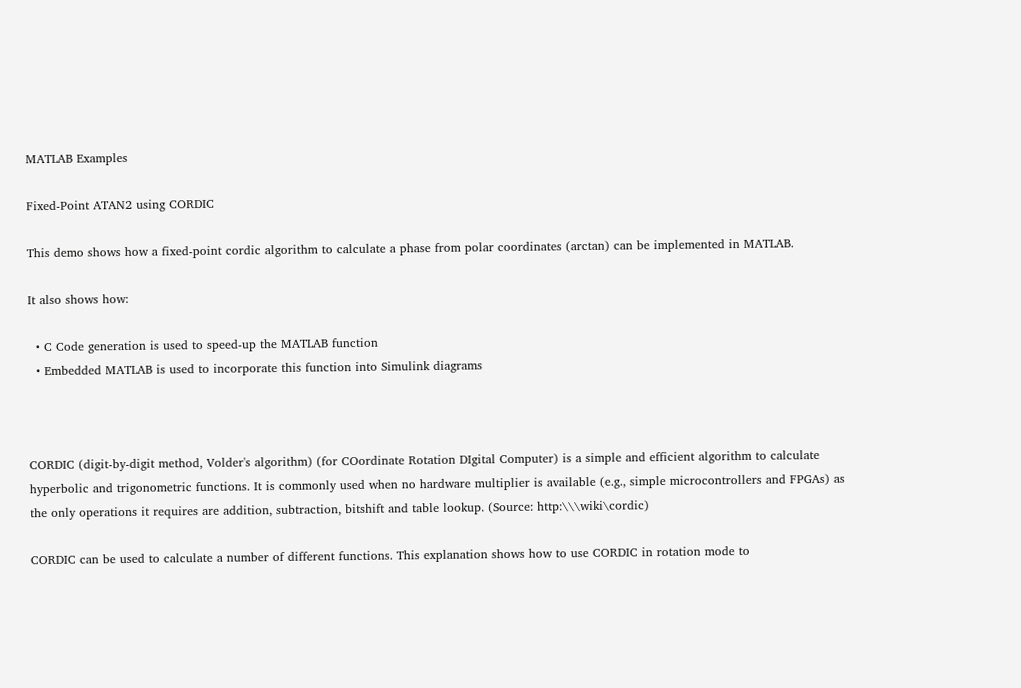MATLAB Examples

Fixed-Point ATAN2 using CORDIC

This demo shows how a fixed-point cordic algorithm to calculate a phase from polar coordinates (arctan) can be implemented in MATLAB.

It also shows how:

  • C Code generation is used to speed-up the MATLAB function
  • Embedded MATLAB is used to incorporate this function into Simulink diagrams



CORDIC (digit-by-digit method, Volder's algorithm) (for COordinate Rotation DIgital Computer) is a simple and efficient algorithm to calculate hyperbolic and trigonometric functions. It is commonly used when no hardware multiplier is available (e.g., simple microcontrollers and FPGAs) as the only operations it requires are addition, subtraction, bitshift and table lookup. (Source: http:\\\wiki\cordic)

CORDIC can be used to calculate a number of different functions. This explanation shows how to use CORDIC in rotation mode to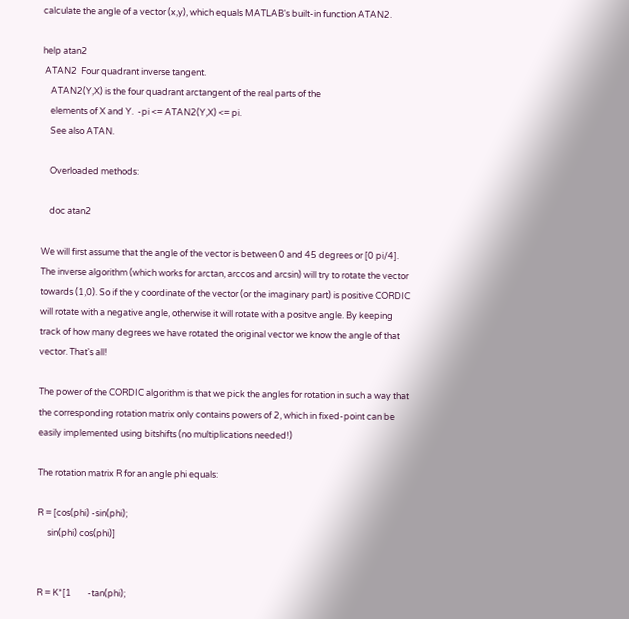calculate the angle of a vector (x,y), which equals MATLAB's built-in function ATAN2.

help atan2
 ATAN2  Four quadrant inverse tangent.
    ATAN2(Y,X) is the four quadrant arctangent of the real parts of the
    elements of X and Y.  -pi <= ATAN2(Y,X) <= pi.
    See also ATAN.

    Overloaded methods:

    doc atan2

We will first assume that the angle of the vector is between 0 and 45 degrees or [0 pi/4]. The inverse algorithm (which works for arctan, arccos and arcsin) will try to rotate the vector towards (1,0). So if the y coordinate of the vector (or the imaginary part) is positive CORDIC will rotate with a negative angle, otherwise it will rotate with a positve angle. By keeping track of how many degrees we have rotated the original vector we know the angle of that vector. That's all!

The power of the CORDIC algorithm is that we pick the angles for rotation in such a way that the corresponding rotation matrix only contains powers of 2, which in fixed-point can be easily implemented using bitshifts (no multiplications needed!)

The rotation matrix R for an angle phi equals:

R = [cos(phi) -sin(phi);
     sin(phi) cos(phi)]


R = K*[1        -tan(phi);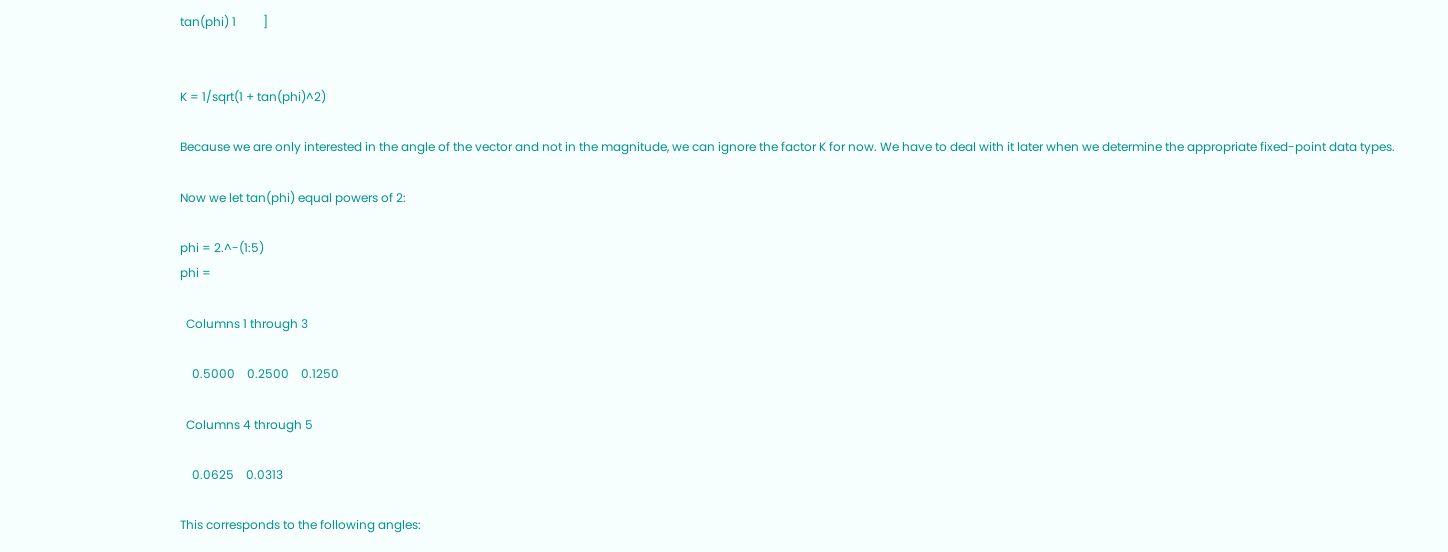tan(phi) 1         ]


K = 1/sqrt(1 + tan(phi)^2)

Because we are only interested in the angle of the vector and not in the magnitude, we can ignore the factor K for now. We have to deal with it later when we determine the appropriate fixed-point data types.

Now we let tan(phi) equal powers of 2:

phi = 2.^-(1:5)
phi =

  Columns 1 through 3

    0.5000    0.2500    0.1250

  Columns 4 through 5

    0.0625    0.0313

This corresponds to the following angles: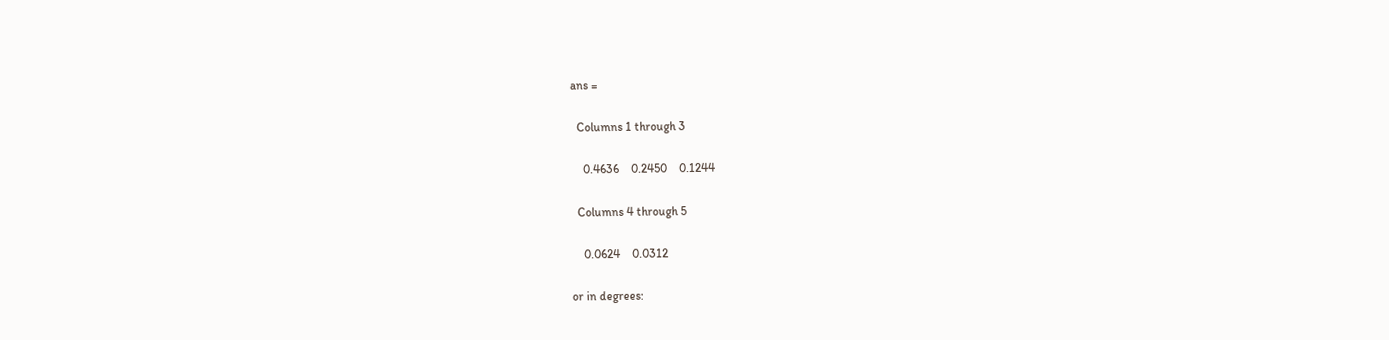ans =

  Columns 1 through 3

    0.4636    0.2450    0.1244

  Columns 4 through 5

    0.0624    0.0312

or in degrees: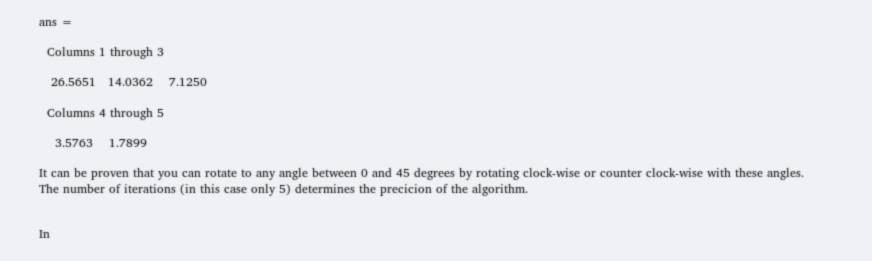ans =

  Columns 1 through 3

   26.5651   14.0362    7.1250

  Columns 4 through 5

    3.5763    1.7899

It can be proven that you can rotate to any angle between 0 and 45 degrees by rotating clock-wise or counter clock-wise with these angles. The number of iterations (in this case only 5) determines the precicion of the algorithm.


In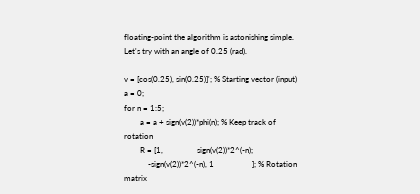floating-point the algorithm is astonishing simple. Let's try with an angle of 0.25 (rad).

v = [cos(0.25), sin(0.25)]'; % Starting vector (input)
a = 0;
for n = 1:5;
        a = a + sign(v(2))*phi(n); % Keep track of rotation
        R = [1,                 sign(v(2))*2^(-n);
            -sign(v(2))*2^(-n), 1                   ]; % Rotation matrix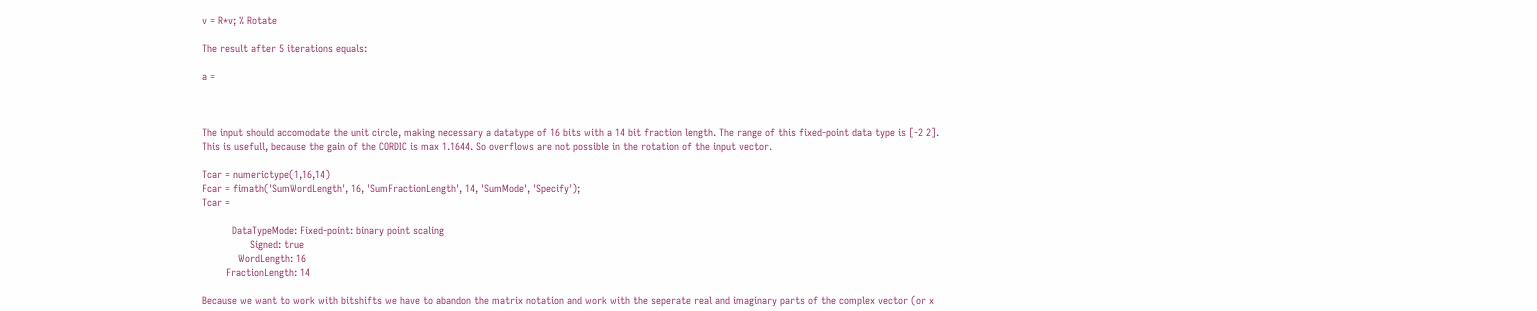v = R*v; % Rotate

The result after 5 iterations equals:

a =



The input should accomodate the unit circle, making necessary a datatype of 16 bits with a 14 bit fraction length. The range of this fixed-point data type is [-2 2]. This is usefull, because the gain of the CORDIC is max 1.1644. So overflows are not possible in the rotation of the input vector.

Tcar = numerictype(1,16,14)
Fcar = fimath('SumWordLength', 16, 'SumFractionLength', 14, 'SumMode', 'Specify');
Tcar =

          DataTypeMode: Fixed-point: binary point scaling
                Signed: true
            WordLength: 16
        FractionLength: 14

Because we want to work with bitshifts we have to abandon the matrix notation and work with the seperate real and imaginary parts of the complex vector (or x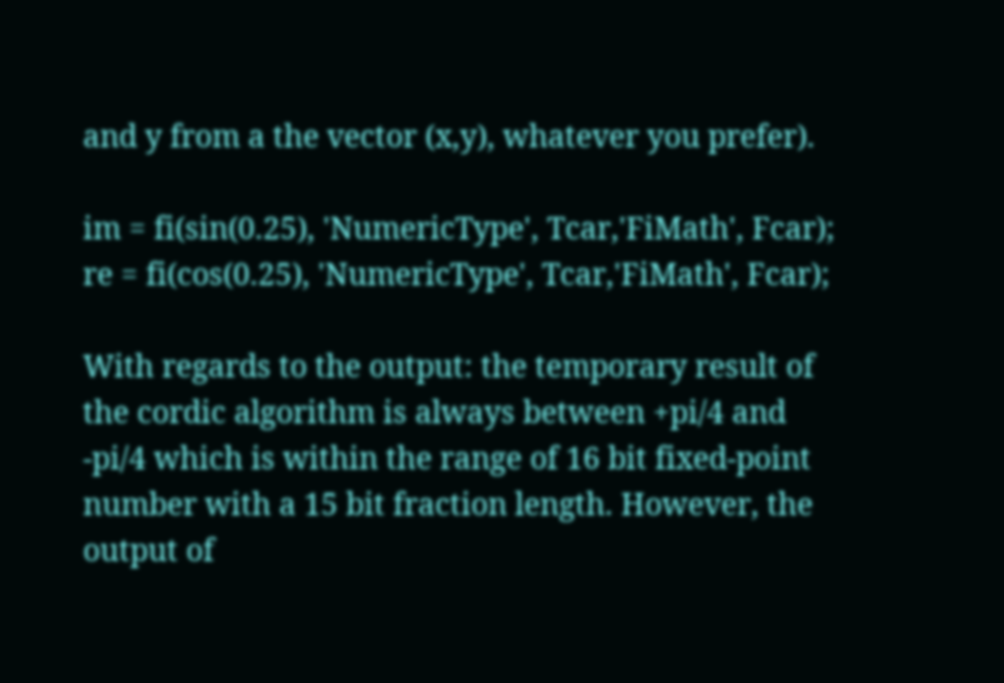and y from a the vector (x,y), whatever you prefer).

im = fi(sin(0.25), 'NumericType', Tcar,'FiMath', Fcar);
re = fi(cos(0.25), 'NumericType', Tcar,'FiMath', Fcar);

With regards to the output: the temporary result of the cordic algorithm is always between +pi/4 and -pi/4 which is within the range of 16 bit fixed-point number with a 15 bit fraction length. However, the output of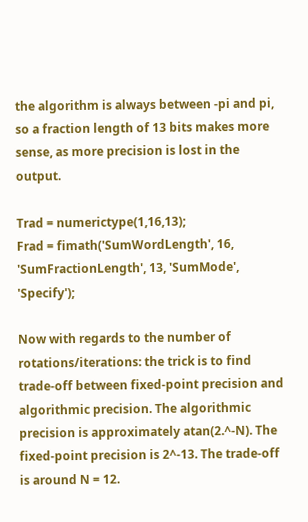the algorithm is always between -pi and pi, so a fraction length of 13 bits makes more sense, as more precision is lost in the output.

Trad = numerictype(1,16,13);
Frad = fimath('SumWordLength', 16, 'SumFractionLength', 13, 'SumMode', 'Specify');

Now with regards to the number of rotations/iterations: the trick is to find trade-off between fixed-point precision and algorithmic precision. The algorithmic precision is approximately atan(2.^-N). The fixed-point precision is 2^-13. The trade-off is around N = 12.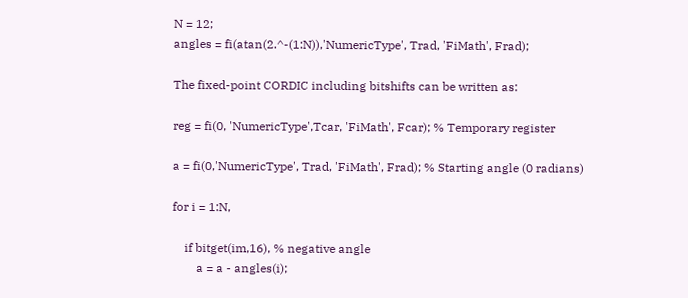N = 12;
angles = fi(atan(2.^-(1:N)),'NumericType', Trad, 'FiMath', Frad);

The fixed-point CORDIC including bitshifts can be written as:

reg = fi(0, 'NumericType',Tcar, 'FiMath', Fcar); % Temporary register

a = fi(0,'NumericType', Trad, 'FiMath', Frad); % Starting angle (0 radians)

for i = 1:N,

    if bitget(im,16), % negative angle
        a = a - angles(i);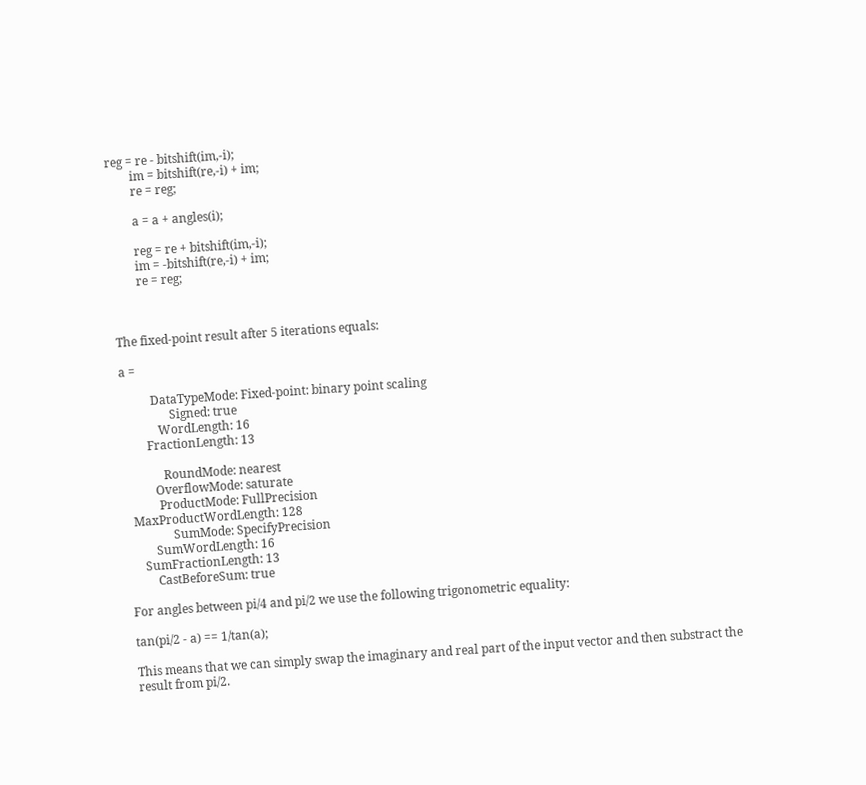reg = re - bitshift(im,-i);
        im = bitshift(re,-i) + im;
        re = reg;

        a = a + angles(i);

        reg = re + bitshift(im,-i);
        im = -bitshift(re,-i) + im;
        re = reg;



The fixed-point result after 5 iterations equals:

a =

          DataTypeMode: Fixed-point: binary point scaling
                Signed: true
            WordLength: 16
        FractionLength: 13

             RoundMode: nearest
          OverflowMode: saturate
           ProductMode: FullPrecision
  MaxProductWordLength: 128
               SumMode: SpecifyPrecision
         SumWordLength: 16
     SumFractionLength: 13
         CastBeforeSum: true

For angles between pi/4 and pi/2 we use the following trigonometric equality:

tan(pi/2 - a) == 1/tan(a);

This means that we can simply swap the imaginary and real part of the input vector and then substract the result from pi/2.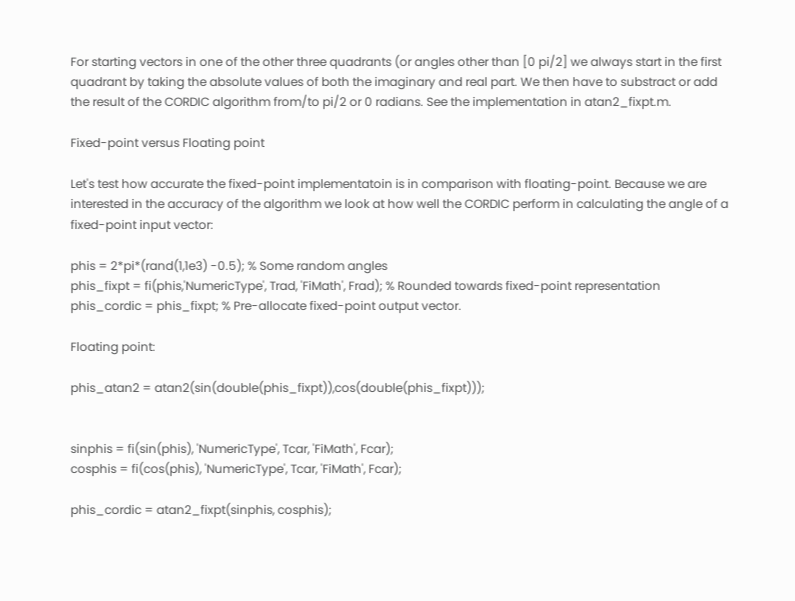For starting vectors in one of the other three quadrants (or angles other than [0 pi/2] we always start in the first quadrant by taking the absolute values of both the imaginary and real part. We then have to substract or add the result of the CORDIC algorithm from/to pi/2 or 0 radians. See the implementation in atan2_fixpt.m.

Fixed-point versus Floating point

Let's test how accurate the fixed-point implementatoin is in comparison with floating-point. Because we are interested in the accuracy of the algorithm we look at how well the CORDIC perform in calculating the angle of a fixed-point input vector:

phis = 2*pi*(rand(1,1e3) -0.5); % Some random angles
phis_fixpt = fi(phis,'NumericType', Trad, 'FiMath', Frad); % Rounded towards fixed-point representation
phis_cordic = phis_fixpt; % Pre-allocate fixed-point output vector.

Floating point:

phis_atan2 = atan2(sin(double(phis_fixpt)),cos(double(phis_fixpt)));


sinphis = fi(sin(phis), 'NumericType', Tcar, 'FiMath', Fcar);
cosphis = fi(cos(phis), 'NumericType', Tcar, 'FiMath', Fcar);

phis_cordic = atan2_fixpt(sinphis, cosphis);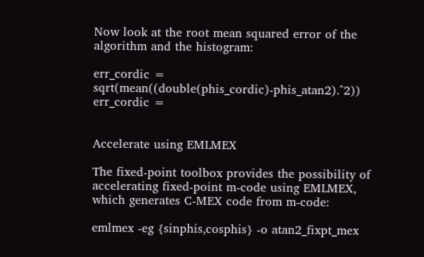Now look at the root mean squared error of the algorithm and the histogram:

err_cordic = sqrt(mean((double(phis_cordic)-phis_atan2).^2))
err_cordic =


Accelerate using EMLMEX

The fixed-point toolbox provides the possibility of accelerating fixed-point m-code using EMLMEX, which generates C-MEX code from m-code:

emlmex -eg {sinphis,cosphis} -o atan2_fixpt_mex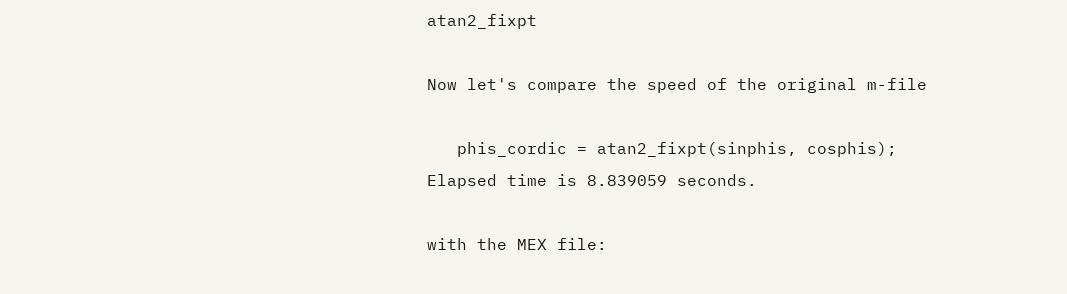atan2_fixpt

Now let's compare the speed of the original m-file

   phis_cordic = atan2_fixpt(sinphis, cosphis);
Elapsed time is 8.839059 seconds.

with the MEX file: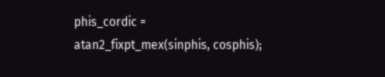phis_cordic = atan2_fixpt_mex(sinphis, cosphis);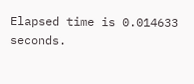Elapsed time is 0.014633 seconds.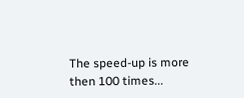The speed-up is more then 100 times...